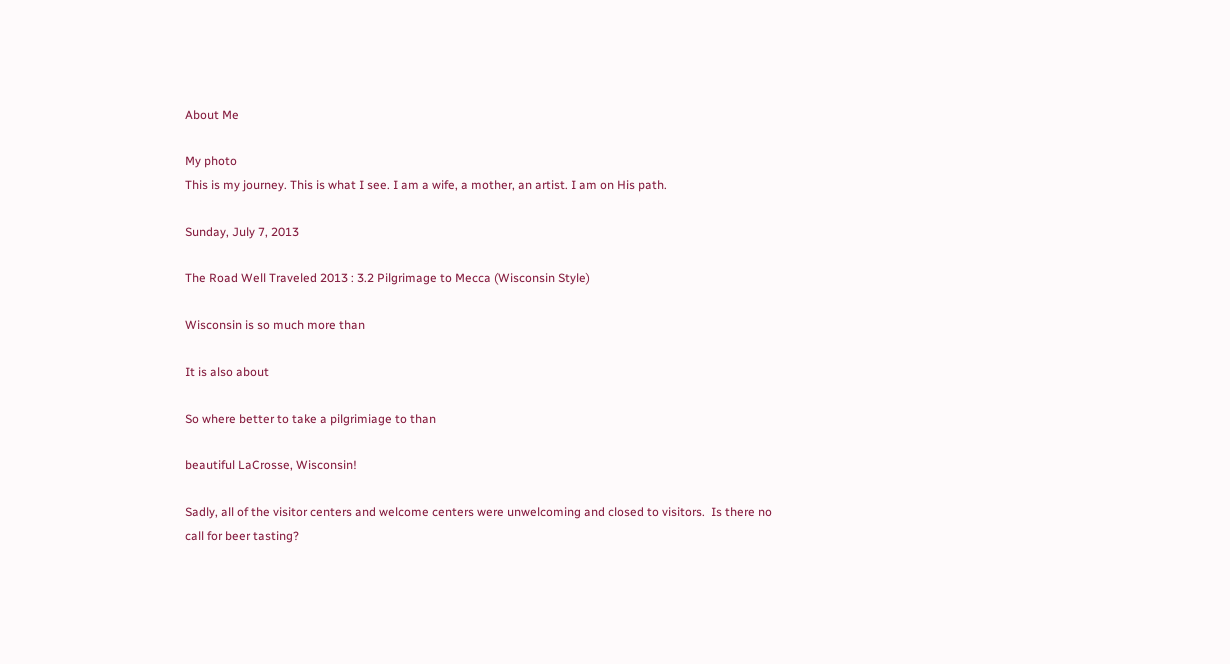About Me

My photo
This is my journey. This is what I see. I am a wife, a mother, an artist. I am on His path.

Sunday, July 7, 2013

The Road Well Traveled 2013 : 3.2 Pilgrimage to Mecca (Wisconsin Style)

Wisconsin is so much more than

It is also about

So where better to take a pilgrimiage to than

beautiful LaCrosse, Wisconsin!

Sadly, all of the visitor centers and welcome centers were unwelcoming and closed to visitors.  Is there no call for beer tasting?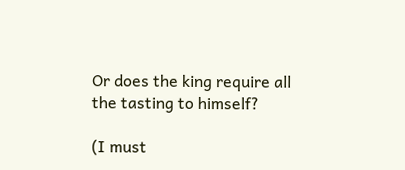Or does the king require all the tasting to himself?

(I must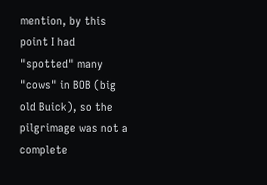mention, by this point I had "spotted" many "cows" in BOB (big old Buick), so the pilgrimage was not a complete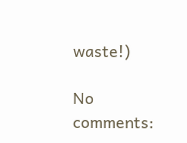waste!)

No comments: